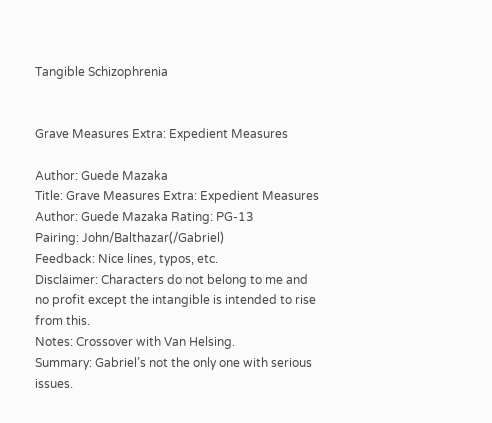Tangible Schizophrenia


Grave Measures Extra: Expedient Measures

Author: Guede Mazaka
Title: Grave Measures Extra: Expedient Measures Author: Guede Mazaka Rating: PG-13
Pairing: John/Balthazar(/Gabriel)
Feedback: Nice lines, typos, etc.
Disclaimer: Characters do not belong to me and no profit except the intangible is intended to rise from this.
Notes: Crossover with Van Helsing.
Summary: Gabriel’s not the only one with serious issues.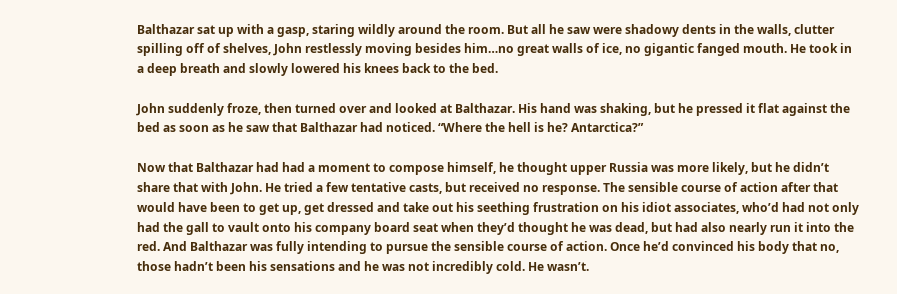Balthazar sat up with a gasp, staring wildly around the room. But all he saw were shadowy dents in the walls, clutter spilling off of shelves, John restlessly moving besides him…no great walls of ice, no gigantic fanged mouth. He took in a deep breath and slowly lowered his knees back to the bed.

John suddenly froze, then turned over and looked at Balthazar. His hand was shaking, but he pressed it flat against the bed as soon as he saw that Balthazar had noticed. “Where the hell is he? Antarctica?”

Now that Balthazar had had a moment to compose himself, he thought upper Russia was more likely, but he didn’t share that with John. He tried a few tentative casts, but received no response. The sensible course of action after that would have been to get up, get dressed and take out his seething frustration on his idiot associates, who’d had not only had the gall to vault onto his company board seat when they’d thought he was dead, but had also nearly run it into the red. And Balthazar was fully intending to pursue the sensible course of action. Once he’d convinced his body that no, those hadn’t been his sensations and he was not incredibly cold. He wasn’t.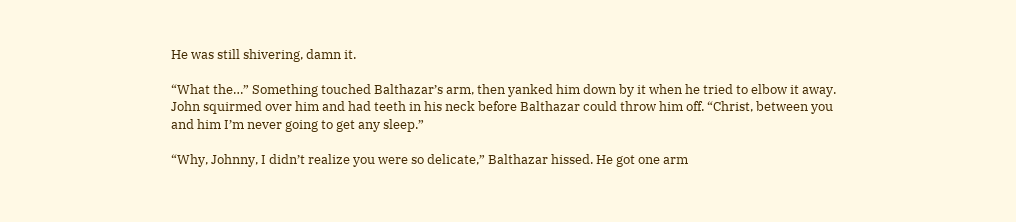He was still shivering, damn it.

“What the…” Something touched Balthazar’s arm, then yanked him down by it when he tried to elbow it away. John squirmed over him and had teeth in his neck before Balthazar could throw him off. “Christ, between you and him I’m never going to get any sleep.”

“Why, Johnny, I didn’t realize you were so delicate,” Balthazar hissed. He got one arm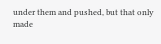under them and pushed, but that only made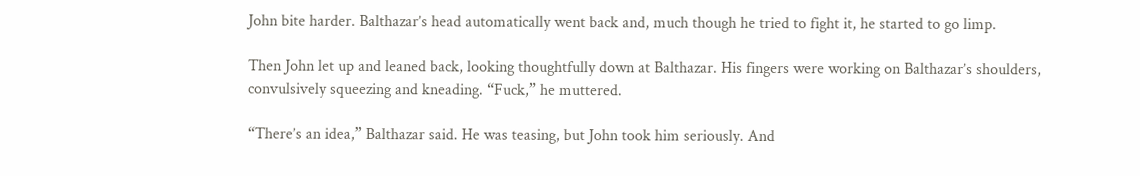John bite harder. Balthazar’s head automatically went back and, much though he tried to fight it, he started to go limp.

Then John let up and leaned back, looking thoughtfully down at Balthazar. His fingers were working on Balthazar’s shoulders, convulsively squeezing and kneading. “Fuck,” he muttered.

“There’s an idea,” Balthazar said. He was teasing, but John took him seriously. And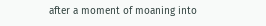after a moment of moaning into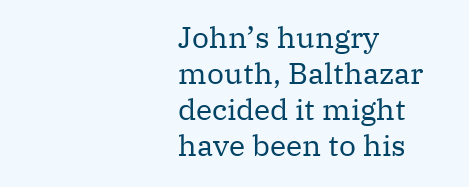John’s hungry mouth, Balthazar decided it might have been to his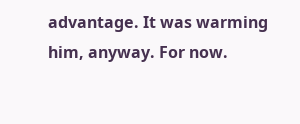advantage. It was warming him, anyway. For now.